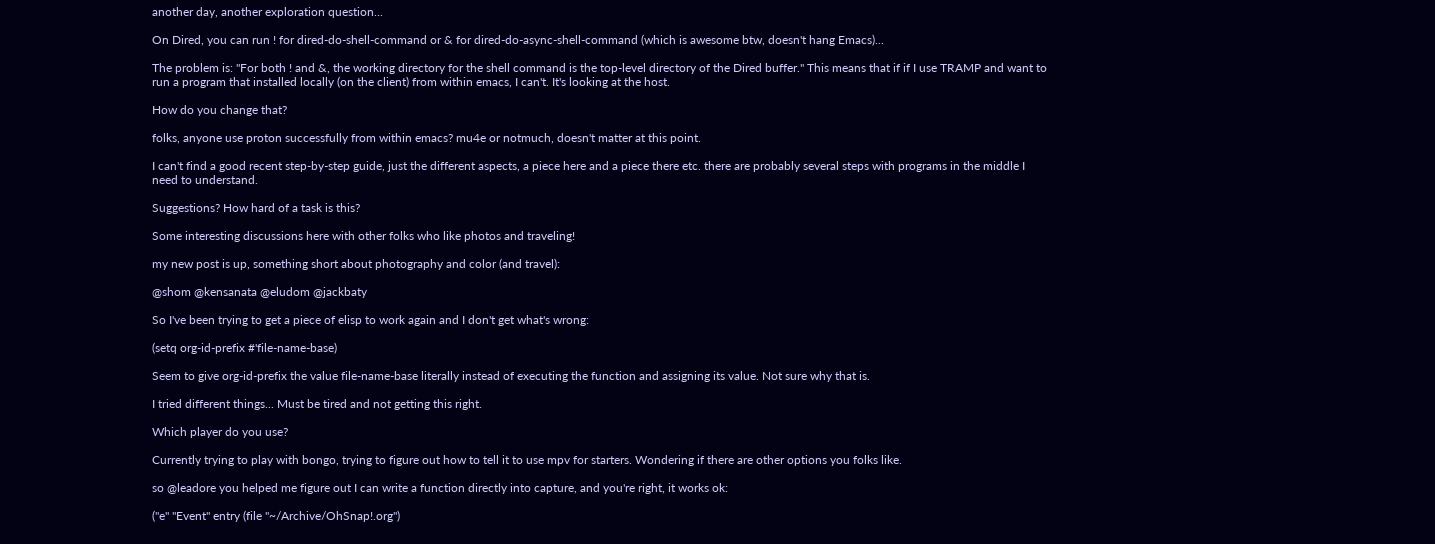another day, another exploration question...

On Dired, you can run ! for dired-do-shell-command or & for dired-do-async-shell-command (which is awesome btw, doesn't hang Emacs)...

The problem is: "For both ! and &, the working directory for the shell command is the top-level directory of the Dired buffer." This means that if if I use TRAMP and want to run a program that installed locally (on the client) from within emacs, I can't. It's looking at the host.

How do you change that?

folks, anyone use proton successfully from within emacs? mu4e or notmuch, doesn't matter at this point.

I can't find a good recent step-by-step guide, just the different aspects, a piece here and a piece there etc. there are probably several steps with programs in the middle I need to understand.

Suggestions? How hard of a task is this?

Some interesting discussions here with other folks who like photos and traveling!

my new post is up, something short about photography and color (and travel):

@shom @kensanata @eludom @jackbaty

So I've been trying to get a piece of elisp to work again and I don't get what's wrong:

(setq org-id-prefix #'file-name-base)

Seem to give org-id-prefix the value file-name-base literally instead of executing the function and assigning its value. Not sure why that is.

I tried different things... Must be tired and not getting this right.

Which player do you use?

Currently trying to play with bongo, trying to figure out how to tell it to use mpv for starters. Wondering if there are other options you folks like.

so @leadore you helped me figure out I can write a function directly into capture, and you're right, it works ok:

("e" "Event" entry (file "~/Archive/OhSnap!.org")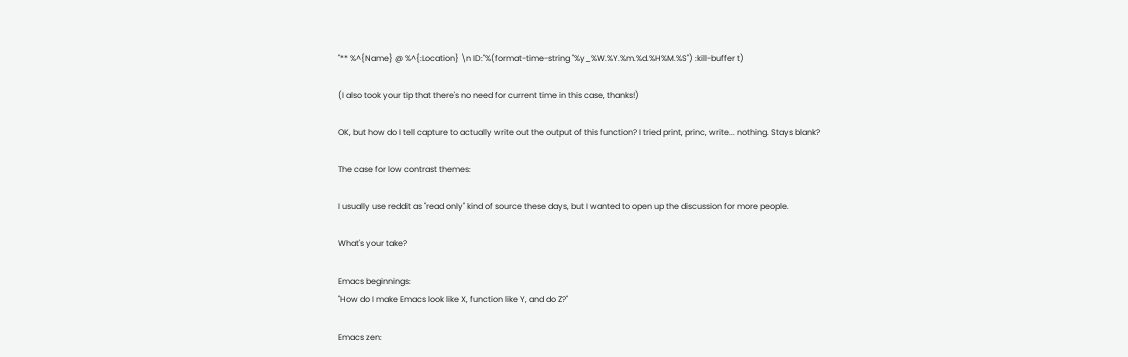"** %^{Name} @ %^{:Location} \n ID:"%(format-time-string "%y_%W.%Y.%m.%d.%H%M.%S") :kill-buffer t)

(I also took your tip that there's no need for current time in this case, thanks!)

OK, but how do I tell capture to actually write out the output of this function? I tried print, princ, write... nothing. Stays blank?

The case for low contrast themes:

I usually use reddit as "read only" kind of source these days, but I wanted to open up the discussion for more people.

What's your take?

Emacs beginnings:
"How do I make Emacs look like X, function like Y, and do Z?"

Emacs zen: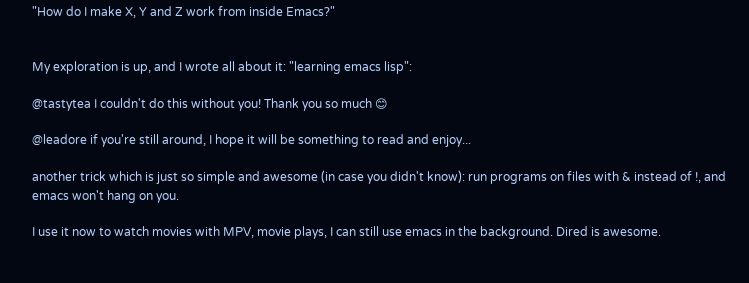"How do I make X, Y and Z work from inside Emacs?"


My exploration is up, and I wrote all about it: "learning emacs lisp":

@tastytea I couldn't do this without you! Thank you so much 😊

@leadore if you're still around, I hope it will be something to read and enjoy...

another trick which is just so simple and awesome (in case you didn't know): run programs on files with & instead of !, and emacs won't hang on you.

I use it now to watch movies with MPV, movie plays, I can still use emacs in the background. Dired is awesome.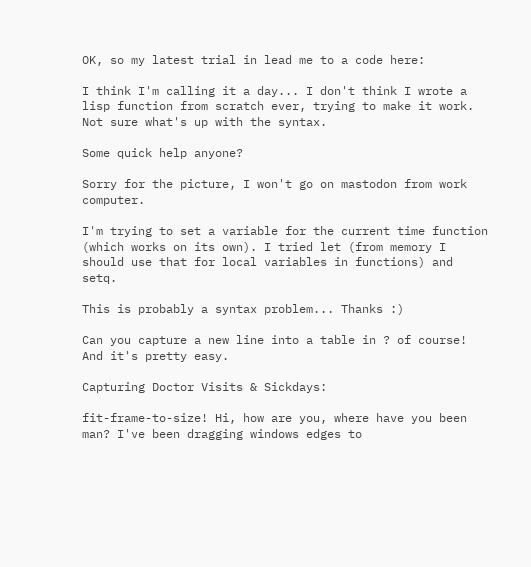OK, so my latest trial in lead me to a code here:

I think I'm calling it a day... I don't think I wrote a lisp function from scratch ever, trying to make it work. Not sure what's up with the syntax.

Some quick help anyone?

Sorry for the picture, I won't go on mastodon from work computer.

I'm trying to set a variable for the current time function (which works on its own). I tried let (from memory I should use that for local variables in functions) and setq.

This is probably a syntax problem... Thanks :)

Can you capture a new line into a table in ? of course! And it's pretty easy.

Capturing Doctor Visits & Sickdays:

fit-frame-to-size! Hi, how are you, where have you been man? I've been dragging windows edges to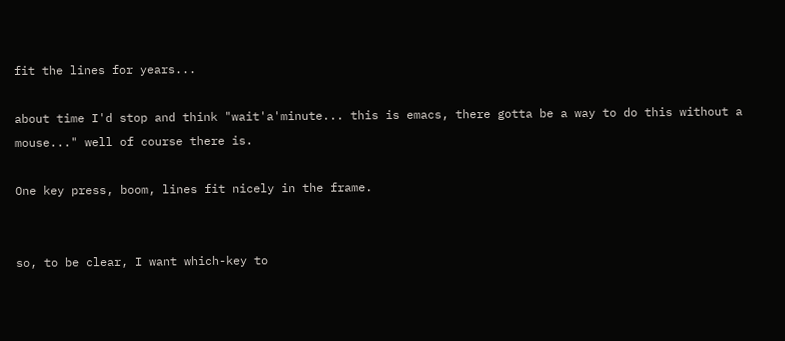fit the lines for years...

about time I'd stop and think "wait'a'minute... this is emacs, there gotta be a way to do this without a mouse..." well of course there is.

One key press, boom, lines fit nicely in the frame.


so, to be clear, I want which-key to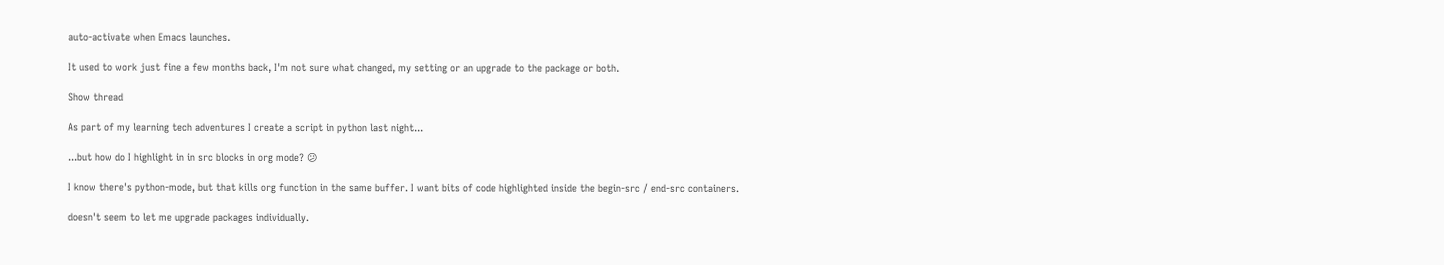auto-activate when Emacs launches.

It used to work just fine a few months back, I'm not sure what changed, my setting or an upgrade to the package or both.

Show thread

As part of my learning tech adventures I create a script in python last night...

...but how do I highlight in in src blocks in org mode? 😕

I know there's python-mode, but that kills org function in the same buffer. I want bits of code highlighted inside the begin-src / end-src containers.

doesn't seem to let me upgrade packages individually.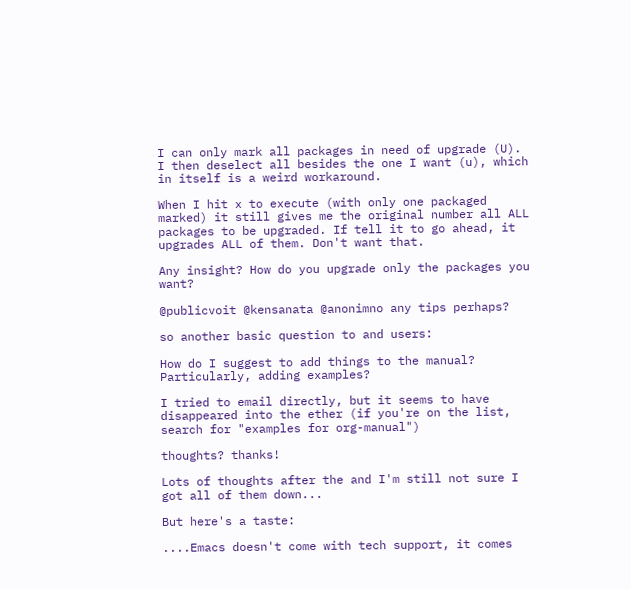I can only mark all packages in need of upgrade (U). I then deselect all besides the one I want (u), which in itself is a weird workaround.

When I hit x to execute (with only one packaged marked) it still gives me the original number all ALL packages to be upgraded. If tell it to go ahead, it upgrades ALL of them. Don't want that.

Any insight? How do you upgrade only the packages you want?

@publicvoit @kensanata @anonimno any tips perhaps?

so another basic question to and users:

How do I suggest to add things to the manual? Particularly, adding examples?

I tried to email directly, but it seems to have disappeared into the ether (if you're on the list, search for "examples for org-manual")

thoughts? thanks!

Lots of thoughts after the and I'm still not sure I got all of them down...

But here's a taste:

....Emacs doesn't come with tech support, it comes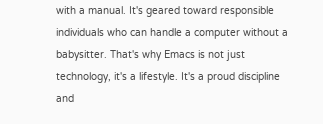with a manual. It's geared toward responsible individuals who can handle a computer without a babysitter. That's why Emacs is not just technology, it's a lifestyle. It's a proud discipline and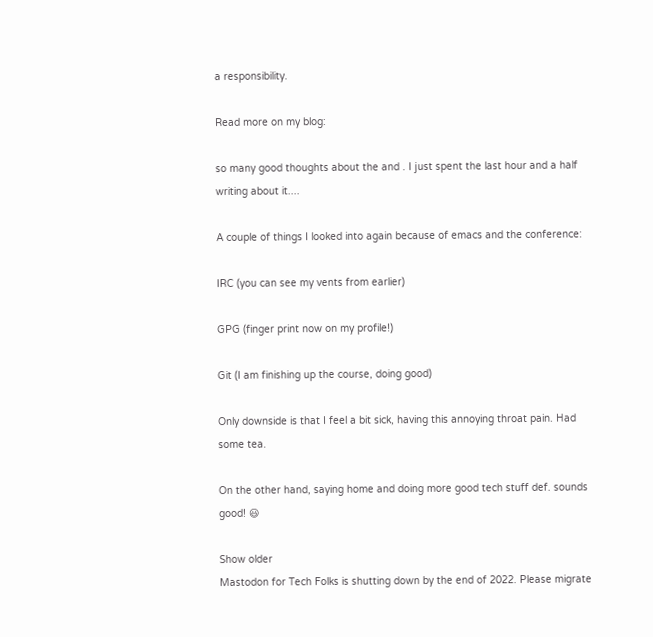a responsibility.

Read more on my blog:

so many good thoughts about the and . I just spent the last hour and a half writing about it....

A couple of things I looked into again because of emacs and the conference:

IRC (you can see my vents from earlier)

GPG (finger print now on my profile!)

Git (I am finishing up the course, doing good)

Only downside is that I feel a bit sick, having this annoying throat pain. Had some tea.

On the other hand, saying home and doing more good tech stuff def. sounds good! 😃

Show older
Mastodon for Tech Folks is shutting down by the end of 2022. Please migrate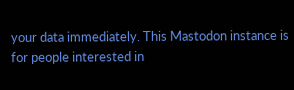your data immediately. This Mastodon instance is for people interested in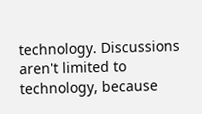technology. Discussions aren't limited to technology, because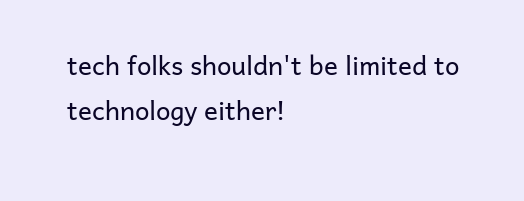tech folks shouldn't be limited to technology either!